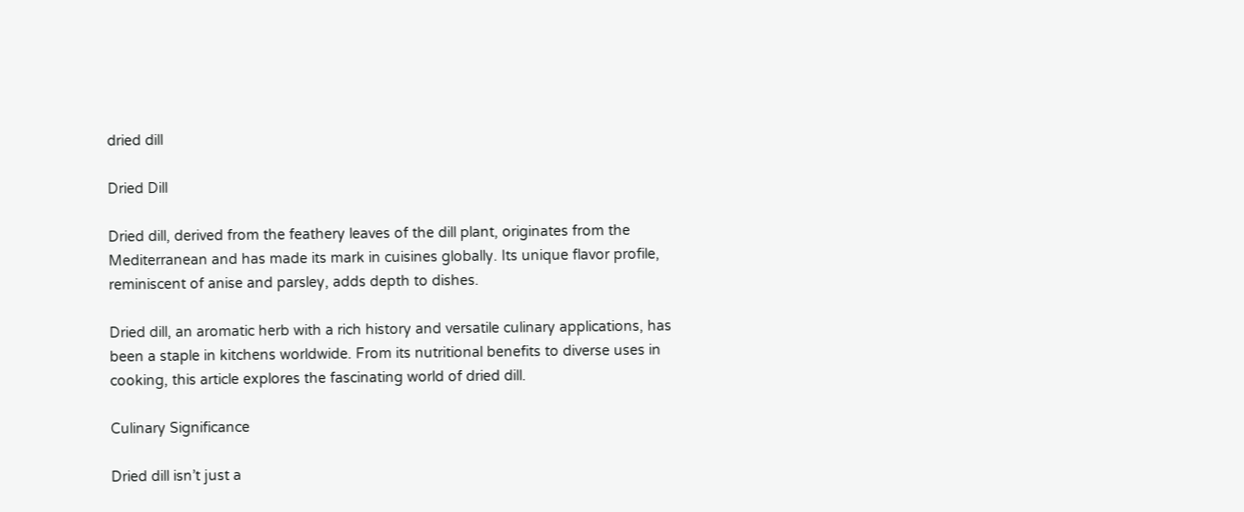dried dill

Dried Dill

Dried dill, derived from the feathery leaves of the dill plant, originates from the Mediterranean and has made its mark in cuisines globally. Its unique flavor profile, reminiscent of anise and parsley, adds depth to dishes.

Dried dill, an aromatic herb with a rich history and versatile culinary applications, has been a staple in kitchens worldwide. From its nutritional benefits to diverse uses in cooking, this article explores the fascinating world of dried dill.

Culinary Significance

Dried dill isn’t just a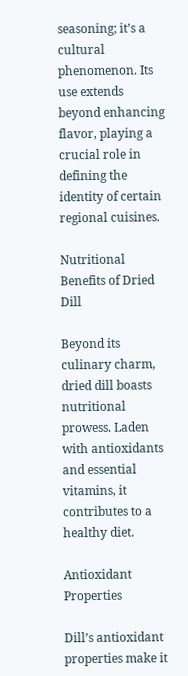seasoning; it’s a cultural phenomenon. Its use extends beyond enhancing flavor, playing a crucial role in defining the identity of certain regional cuisines.

Nutritional Benefits of Dried Dill

Beyond its culinary charm, dried dill boasts nutritional prowess. Laden with antioxidants and essential vitamins, it contributes to a healthy diet.

Antioxidant Properties

Dill’s antioxidant properties make it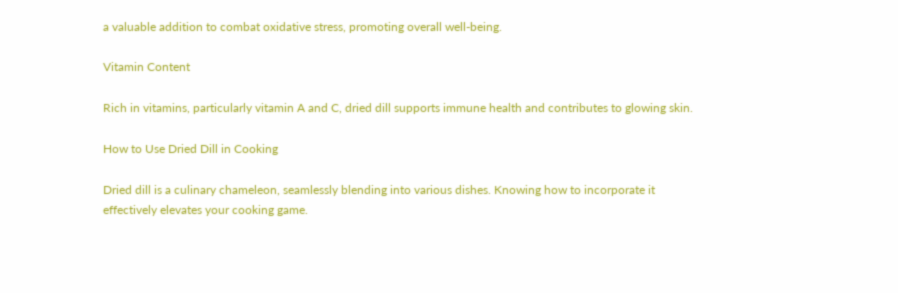a valuable addition to combat oxidative stress, promoting overall well-being.

Vitamin Content

Rich in vitamins, particularly vitamin A and C, dried dill supports immune health and contributes to glowing skin.

How to Use Dried Dill in Cooking

Dried dill is a culinary chameleon, seamlessly blending into various dishes. Knowing how to incorporate it effectively elevates your cooking game.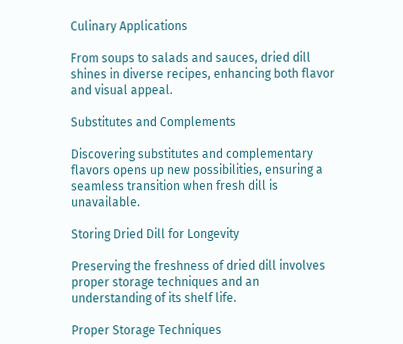Culinary Applications

From soups to salads and sauces, dried dill shines in diverse recipes, enhancing both flavor and visual appeal.

Substitutes and Complements

Discovering substitutes and complementary flavors opens up new possibilities, ensuring a seamless transition when fresh dill is unavailable.

Storing Dried Dill for Longevity

Preserving the freshness of dried dill involves proper storage techniques and an understanding of its shelf life.

Proper Storage Techniques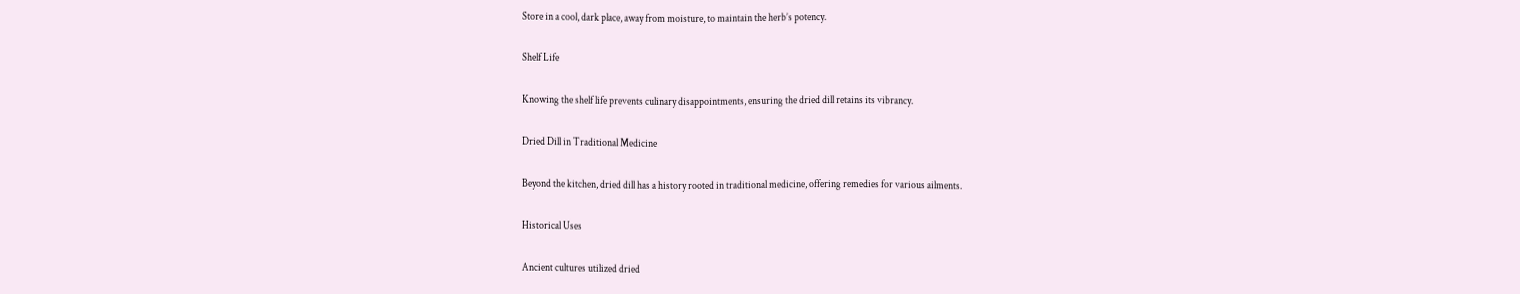Store in a cool, dark place, away from moisture, to maintain the herb’s potency.

Shelf Life

Knowing the shelf life prevents culinary disappointments, ensuring the dried dill retains its vibrancy.

Dried Dill in Traditional Medicine

Beyond the kitchen, dried dill has a history rooted in traditional medicine, offering remedies for various ailments.

Historical Uses

Ancient cultures utilized dried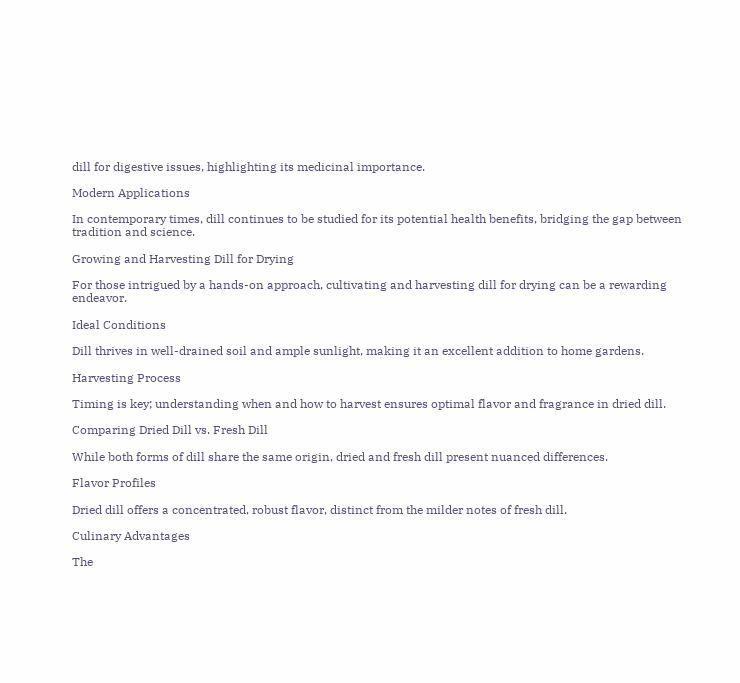dill for digestive issues, highlighting its medicinal importance.

Modern Applications

In contemporary times, dill continues to be studied for its potential health benefits, bridging the gap between tradition and science.

Growing and Harvesting Dill for Drying

For those intrigued by a hands-on approach, cultivating and harvesting dill for drying can be a rewarding endeavor.

Ideal Conditions

Dill thrives in well-drained soil and ample sunlight, making it an excellent addition to home gardens.

Harvesting Process

Timing is key; understanding when and how to harvest ensures optimal flavor and fragrance in dried dill.

Comparing Dried Dill vs. Fresh Dill

While both forms of dill share the same origin, dried and fresh dill present nuanced differences.

Flavor Profiles

Dried dill offers a concentrated, robust flavor, distinct from the milder notes of fresh dill.

Culinary Advantages

The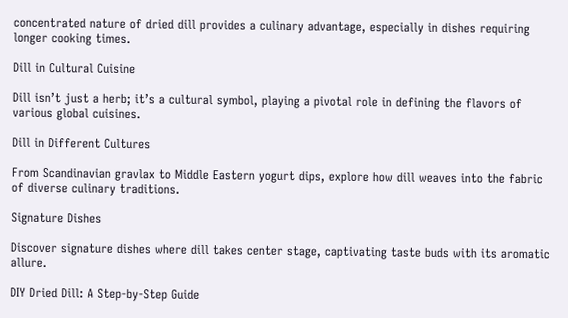concentrated nature of dried dill provides a culinary advantage, especially in dishes requiring longer cooking times.

Dill in Cultural Cuisine

Dill isn’t just a herb; it’s a cultural symbol, playing a pivotal role in defining the flavors of various global cuisines.

Dill in Different Cultures

From Scandinavian gravlax to Middle Eastern yogurt dips, explore how dill weaves into the fabric of diverse culinary traditions.

Signature Dishes

Discover signature dishes where dill takes center stage, captivating taste buds with its aromatic allure.

DIY Dried Dill: A Step-by-Step Guide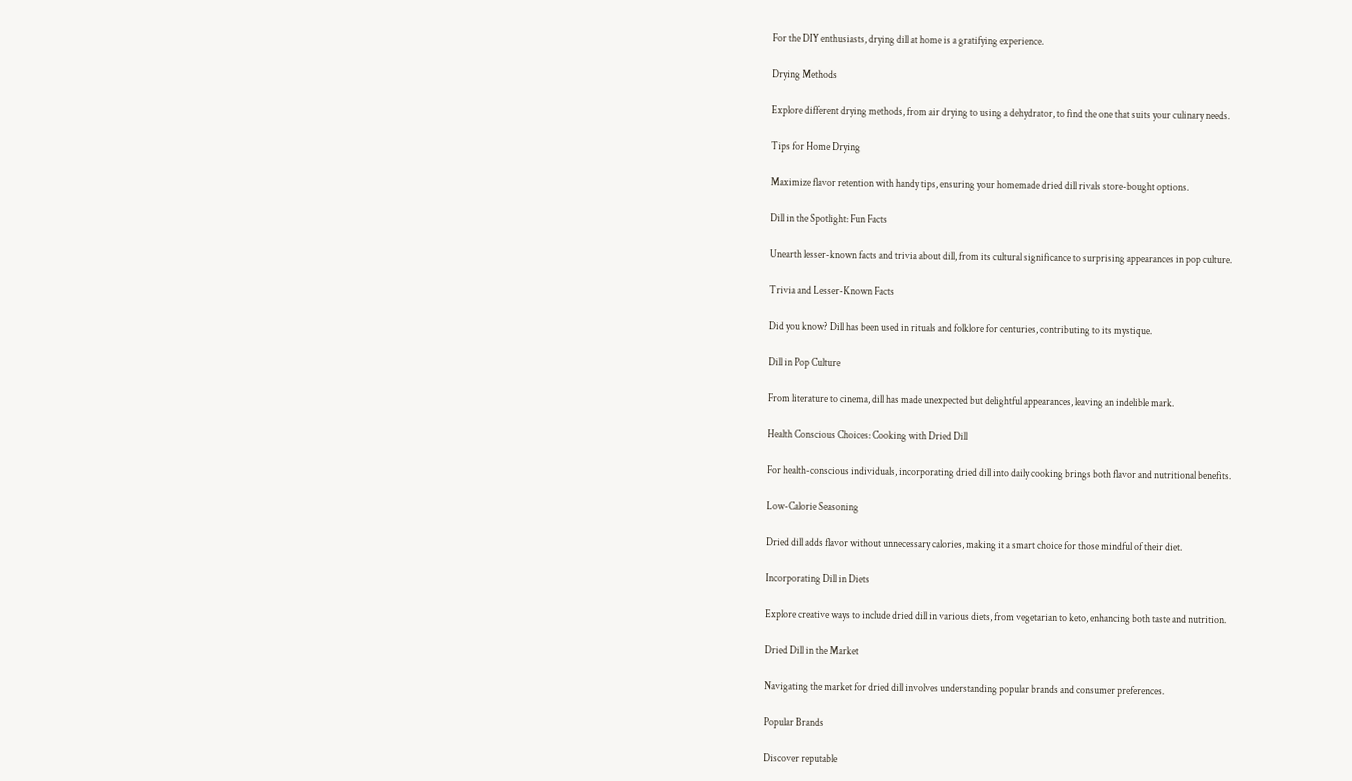For the DIY enthusiasts, drying dill at home is a gratifying experience.

Drying Methods

Explore different drying methods, from air drying to using a dehydrator, to find the one that suits your culinary needs.

Tips for Home Drying

Maximize flavor retention with handy tips, ensuring your homemade dried dill rivals store-bought options.

Dill in the Spotlight: Fun Facts

Unearth lesser-known facts and trivia about dill, from its cultural significance to surprising appearances in pop culture.

Trivia and Lesser-Known Facts

Did you know? Dill has been used in rituals and folklore for centuries, contributing to its mystique.

Dill in Pop Culture

From literature to cinema, dill has made unexpected but delightful appearances, leaving an indelible mark.

Health Conscious Choices: Cooking with Dried Dill

For health-conscious individuals, incorporating dried dill into daily cooking brings both flavor and nutritional benefits.

Low-Calorie Seasoning

Dried dill adds flavor without unnecessary calories, making it a smart choice for those mindful of their diet.

Incorporating Dill in Diets

Explore creative ways to include dried dill in various diets, from vegetarian to keto, enhancing both taste and nutrition.

Dried Dill in the Market

Navigating the market for dried dill involves understanding popular brands and consumer preferences.

Popular Brands

Discover reputable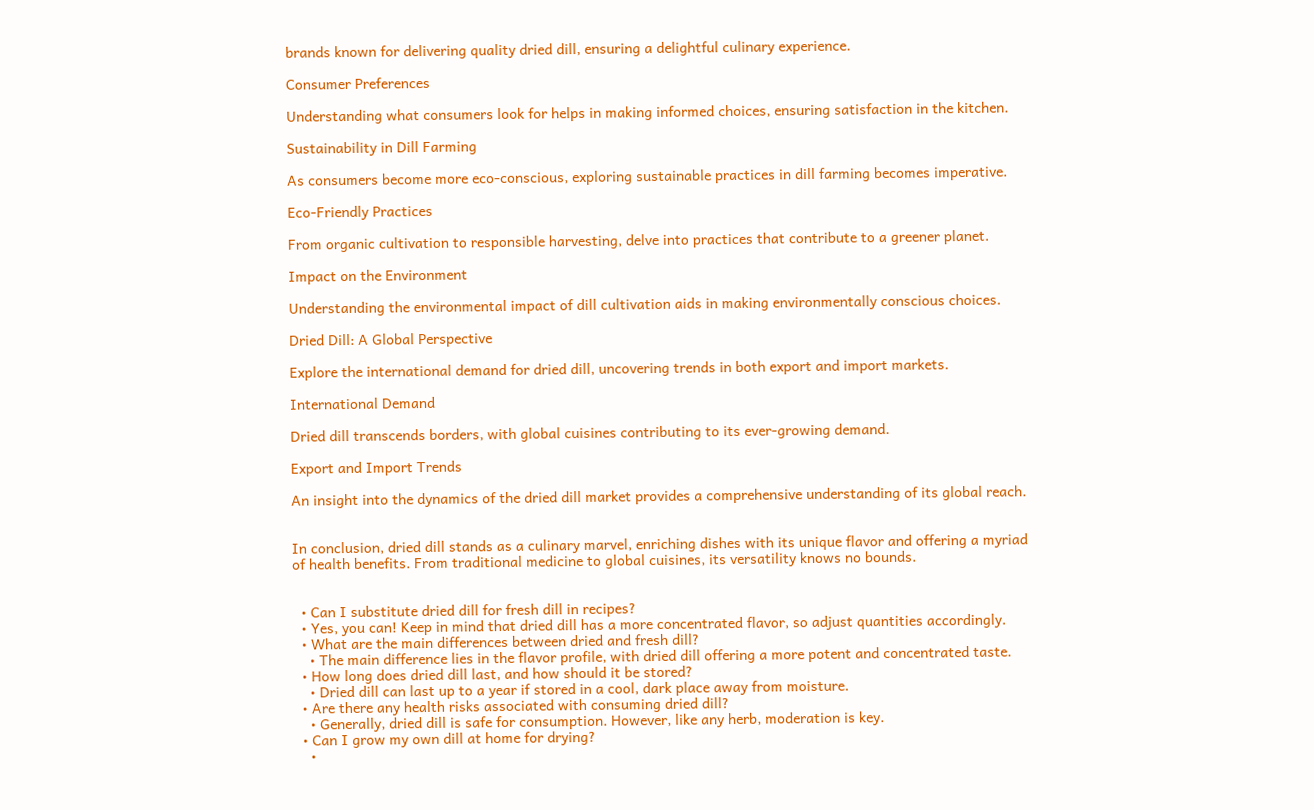brands known for delivering quality dried dill, ensuring a delightful culinary experience.

Consumer Preferences

Understanding what consumers look for helps in making informed choices, ensuring satisfaction in the kitchen.

Sustainability in Dill Farming

As consumers become more eco-conscious, exploring sustainable practices in dill farming becomes imperative.

Eco-Friendly Practices

From organic cultivation to responsible harvesting, delve into practices that contribute to a greener planet.

Impact on the Environment

Understanding the environmental impact of dill cultivation aids in making environmentally conscious choices.

Dried Dill: A Global Perspective

Explore the international demand for dried dill, uncovering trends in both export and import markets.

International Demand

Dried dill transcends borders, with global cuisines contributing to its ever-growing demand.

Export and Import Trends

An insight into the dynamics of the dried dill market provides a comprehensive understanding of its global reach.


In conclusion, dried dill stands as a culinary marvel, enriching dishes with its unique flavor and offering a myriad of health benefits. From traditional medicine to global cuisines, its versatility knows no bounds.


  • Can I substitute dried dill for fresh dill in recipes?
  • Yes, you can! Keep in mind that dried dill has a more concentrated flavor, so adjust quantities accordingly.
  • What are the main differences between dried and fresh dill?
    • The main difference lies in the flavor profile, with dried dill offering a more potent and concentrated taste.
  • How long does dried dill last, and how should it be stored?
    • Dried dill can last up to a year if stored in a cool, dark place away from moisture.
  • Are there any health risks associated with consuming dried dill?
    • Generally, dried dill is safe for consumption. However, like any herb, moderation is key.
  • Can I grow my own dill at home for drying?
    •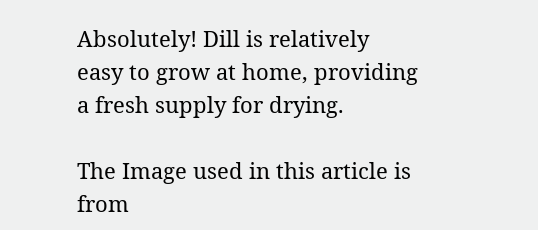Absolutely! Dill is relatively easy to grow at home, providing a fresh supply for drying.

The Image used in this article is from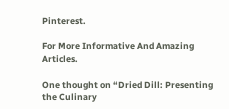Pinterest.

For More Informative And Amazing Articles.

One thought on “Dried Dill: Presenting the Culinary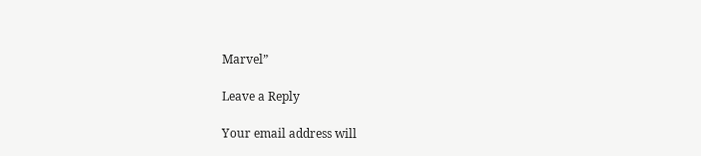Marvel”

Leave a Reply

Your email address will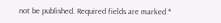not be published. Required fields are marked *